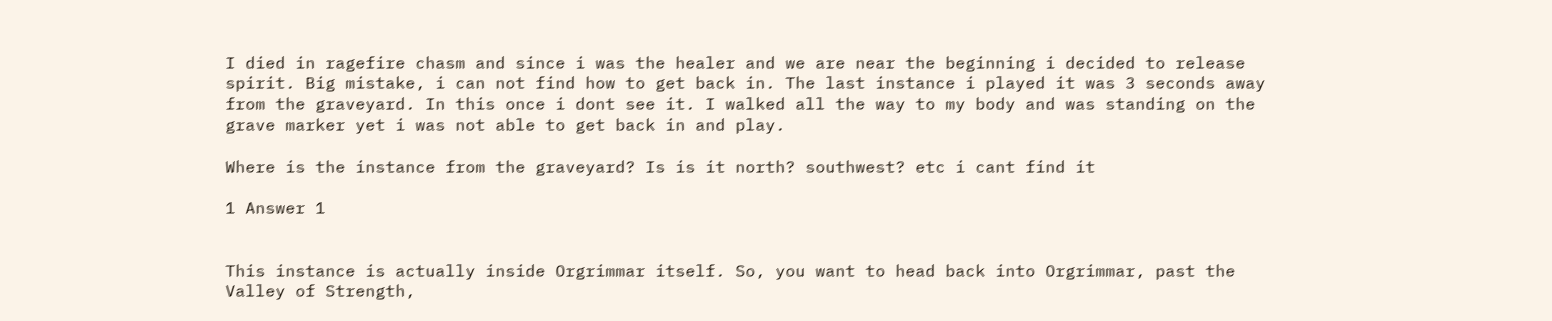I died in ragefire chasm and since i was the healer and we are near the beginning i decided to release spirit. Big mistake, i can not find how to get back in. The last instance i played it was 3 seconds away from the graveyard. In this once i dont see it. I walked all the way to my body and was standing on the grave marker yet i was not able to get back in and play.

Where is the instance from the graveyard? Is is it north? southwest? etc i cant find it

1 Answer 1


This instance is actually inside Orgrimmar itself. So, you want to head back into Orgrimmar, past the Valley of Strength,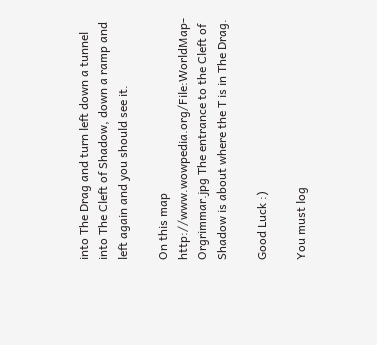into The Drag and turn left down a tunnel into The Cleft of Shadow, down a ramp and left again and you should see it.

On this map http://www.wowpedia.org/File:WorldMap-Orgrimmar.jpg The entrance to the Cleft of Shadow is about where the T is in The Drag.

Good Luck :)

You must log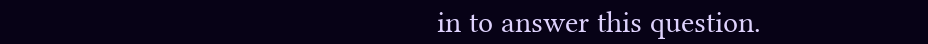in to answer this question.